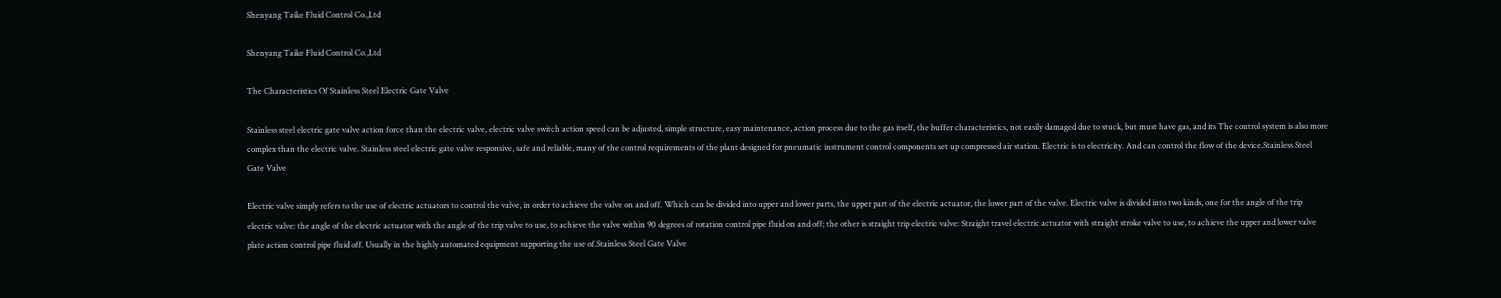Shenyang Taike Fluid Control Co.,Ltd

Shenyang Taike Fluid Control Co.,Ltd

The Characteristics Of Stainless Steel Electric Gate Valve

Stainless steel electric gate valve action force than the electric valve, electric valve switch action speed can be adjusted, simple structure, easy maintenance, action process due to the gas itself, the buffer characteristics, not easily damaged due to stuck, but must have gas, and its The control system is also more complex than the electric valve. Stainless steel electric gate valve responsive, safe and reliable, many of the control requirements of the plant designed for pneumatic instrument control components set up compressed air station. Electric is to electricity. And can control the flow of the device.Stainless Steel Gate Valve

Electric valve simply refers to the use of electric actuators to control the valve, in order to achieve the valve on and off. Which can be divided into upper and lower parts, the upper part of the electric actuator, the lower part of the valve. Electric valve is divided into two kinds, one for the angle of the trip electric valve: the angle of the electric actuator with the angle of the trip valve to use, to achieve the valve within 90 degrees of rotation control pipe fluid on and off; the other is straight trip electric valve: Straight travel electric actuator with straight stroke valve to use, to achieve the upper and lower valve plate action control pipe fluid off. Usually in the highly automated equipment supporting the use of.Stainless Steel Gate Valve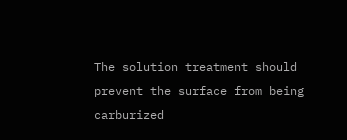The solution treatment should prevent the surface from being carburized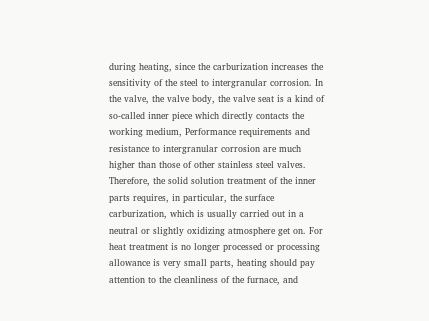during heating, since the carburization increases the sensitivity of the steel to intergranular corrosion. In the valve, the valve body, the valve seat is a kind of so-called inner piece which directly contacts the working medium, Performance requirements and resistance to intergranular corrosion are much higher than those of other stainless steel valves. Therefore, the solid solution treatment of the inner parts requires, in particular, the surface carburization, which is usually carried out in a neutral or slightly oxidizing atmosphere get on. For heat treatment is no longer processed or processing allowance is very small parts, heating should pay attention to the cleanliness of the furnace, and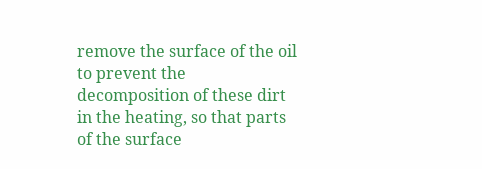remove the surface of the oil to prevent the decomposition of these dirt in the heating, so that parts of the surface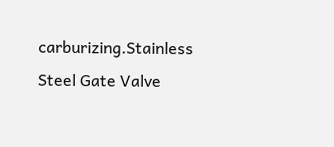carburizing.Stainless Steel Gate Valve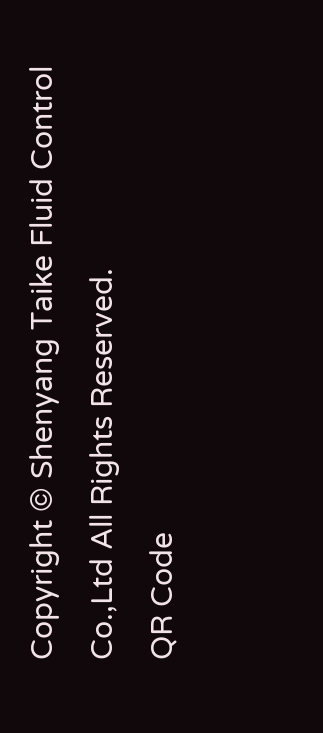Copyright © Shenyang Taike Fluid Control Co.,Ltd All Rights Reserved.
QR Code